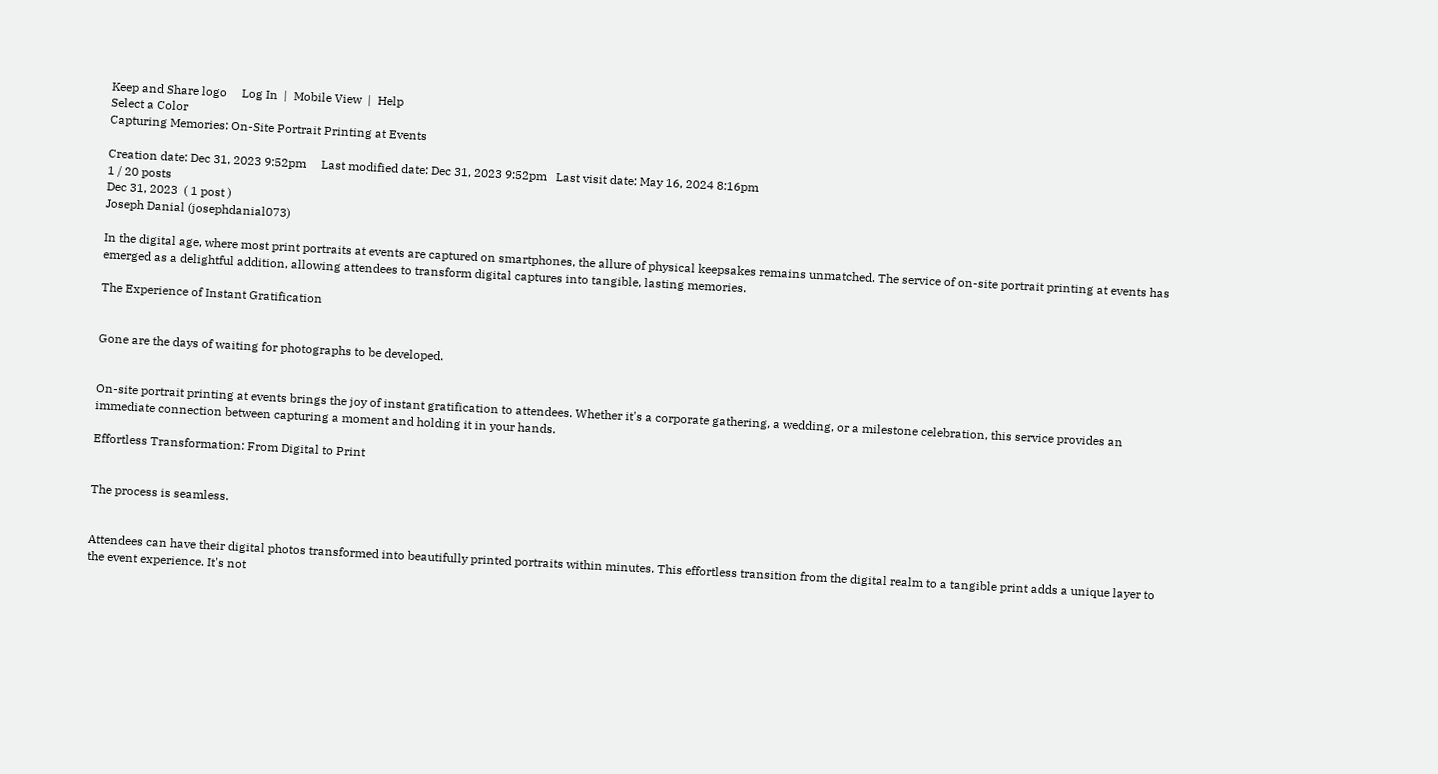Keep and Share logo     Log In  |  Mobile View  |  Help
Select a Color
Capturing Memories: On-Site Portrait Printing at Events

Creation date: Dec 31, 2023 9:52pm     Last modified date: Dec 31, 2023 9:52pm   Last visit date: May 16, 2024 8:16pm
1 / 20 posts
Dec 31, 2023  ( 1 post )
Joseph Danial (josephdanial073)

In the digital age, where most print portraits at events are captured on smartphones, the allure of physical keepsakes remains unmatched. The service of on-site portrait printing at events has emerged as a delightful addition, allowing attendees to transform digital captures into tangible, lasting memories.

The Experience of Instant Gratification


Gone are the days of waiting for photographs to be developed.


On-site portrait printing at events brings the joy of instant gratification to attendees. Whether it's a corporate gathering, a wedding, or a milestone celebration, this service provides an immediate connection between capturing a moment and holding it in your hands.

Effortless Transformation: From Digital to Print


The process is seamless.


Attendees can have their digital photos transformed into beautifully printed portraits within minutes. This effortless transition from the digital realm to a tangible print adds a unique layer to the event experience. It's not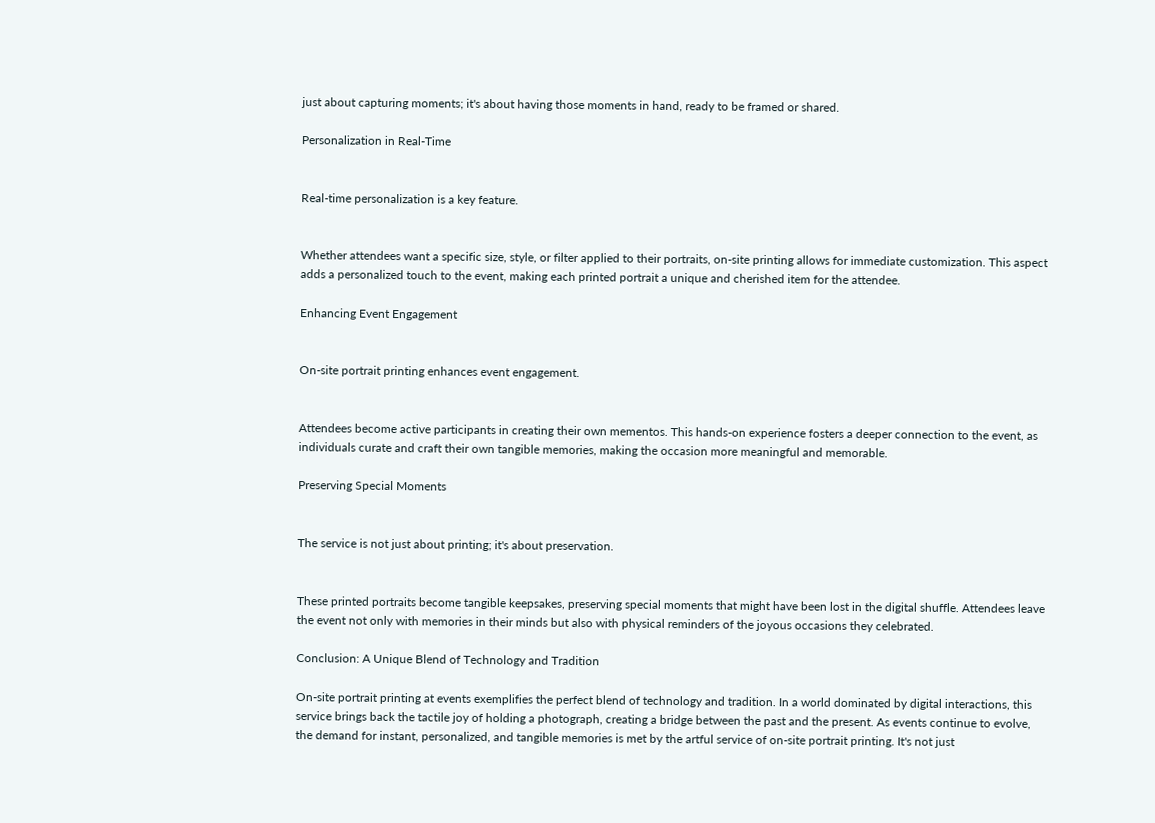just about capturing moments; it's about having those moments in hand, ready to be framed or shared.

Personalization in Real-Time


Real-time personalization is a key feature.


Whether attendees want a specific size, style, or filter applied to their portraits, on-site printing allows for immediate customization. This aspect adds a personalized touch to the event, making each printed portrait a unique and cherished item for the attendee.

Enhancing Event Engagement


On-site portrait printing enhances event engagement.


Attendees become active participants in creating their own mementos. This hands-on experience fosters a deeper connection to the event, as individuals curate and craft their own tangible memories, making the occasion more meaningful and memorable.

Preserving Special Moments


The service is not just about printing; it's about preservation.


These printed portraits become tangible keepsakes, preserving special moments that might have been lost in the digital shuffle. Attendees leave the event not only with memories in their minds but also with physical reminders of the joyous occasions they celebrated.

Conclusion: A Unique Blend of Technology and Tradition

On-site portrait printing at events exemplifies the perfect blend of technology and tradition. In a world dominated by digital interactions, this service brings back the tactile joy of holding a photograph, creating a bridge between the past and the present. As events continue to evolve, the demand for instant, personalized, and tangible memories is met by the artful service of on-site portrait printing. It's not just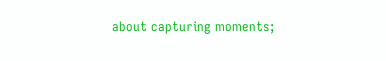about capturing moments;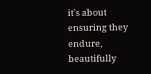it's about ensuring they endure, beautifully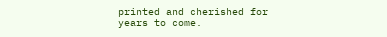printed and cherished for years to come.